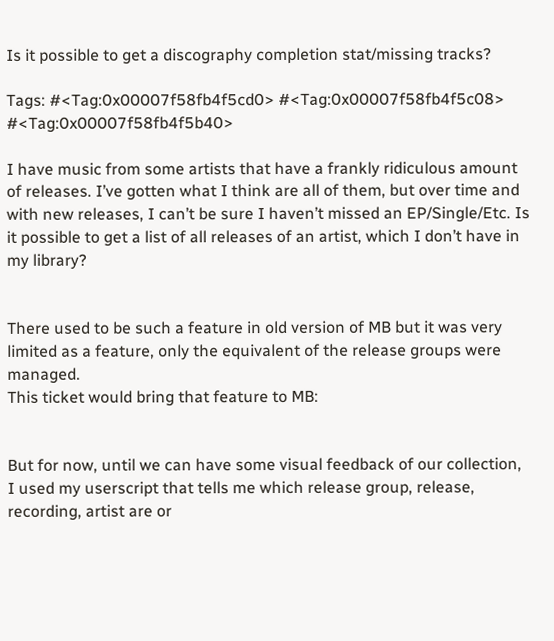Is it possible to get a discography completion stat/missing tracks?

Tags: #<Tag:0x00007f58fb4f5cd0> #<Tag:0x00007f58fb4f5c08> #<Tag:0x00007f58fb4f5b40>

I have music from some artists that have a frankly ridiculous amount of releases. I’ve gotten what I think are all of them, but over time and with new releases, I can’t be sure I haven’t missed an EP/Single/Etc. Is it possible to get a list of all releases of an artist, which I don’t have in my library?


There used to be such a feature in old version of MB but it was very limited as a feature, only the equivalent of the release groups were managed.
This ticket would bring that feature to MB:


But for now, until we can have some visual feedback of our collection, I used my userscript that tells me which release group, release, recording, artist are or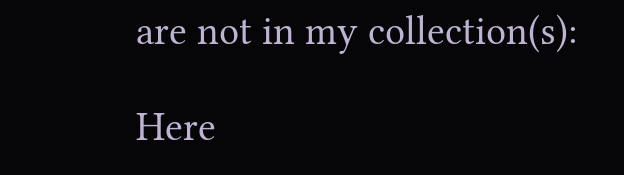are not in my collection(s):

Here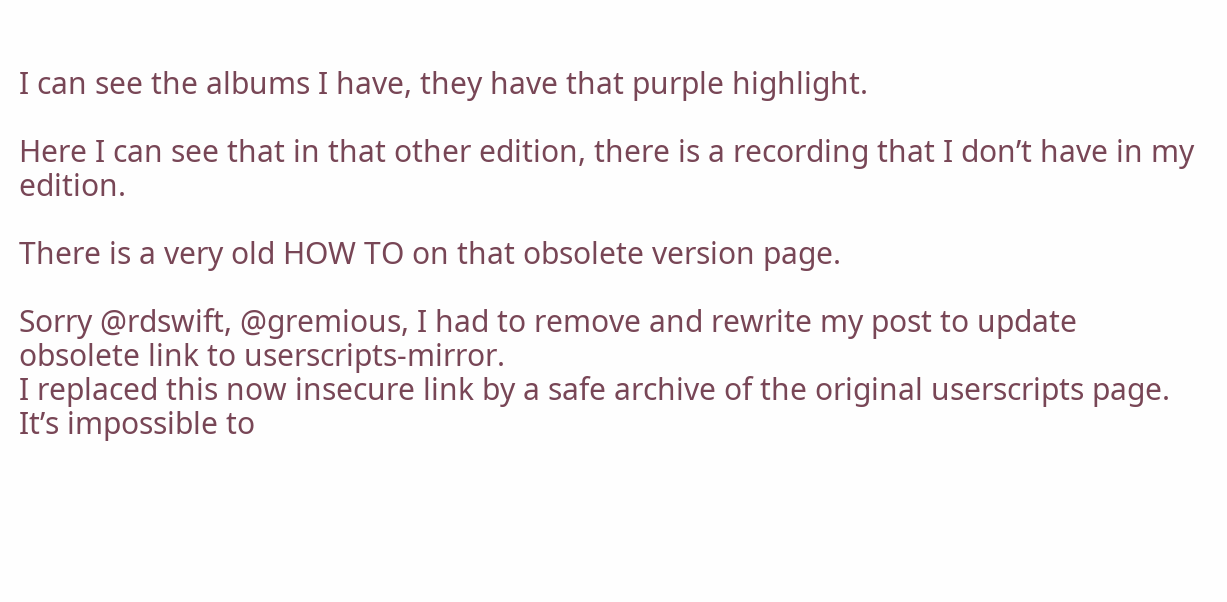I can see the albums I have, they have that purple highlight.

Here I can see that in that other edition, there is a recording that I don’t have in my edition.

There is a very old HOW TO on that obsolete version page.

Sorry @rdswift, @gremious, I had to remove and rewrite my post to update obsolete link to userscripts-mirror.
I replaced this now insecure link by a safe archive of the original userscripts page.
It’s impossible to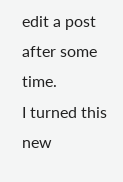edit a post after some time.
I turned this new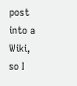post into a Wiki, so I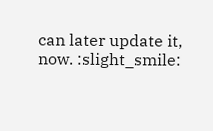can later update it, now. :slight_smile: